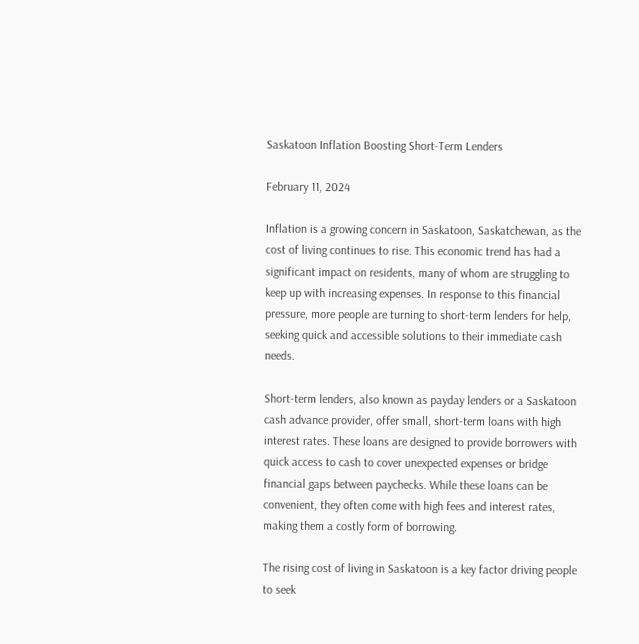Saskatoon Inflation Boosting Short-Term Lenders

February 11, 2024

Inflation is a growing concern in Saskatoon, Saskatchewan, as the cost of living continues to rise. This economic trend has had a significant impact on residents, many of whom are struggling to keep up with increasing expenses. In response to this financial pressure, more people are turning to short-term lenders for help, seeking quick and accessible solutions to their immediate cash needs.

Short-term lenders, also known as payday lenders or a Saskatoon cash advance provider, offer small, short-term loans with high interest rates. These loans are designed to provide borrowers with quick access to cash to cover unexpected expenses or bridge financial gaps between paychecks. While these loans can be convenient, they often come with high fees and interest rates, making them a costly form of borrowing.

The rising cost of living in Saskatoon is a key factor driving people to seek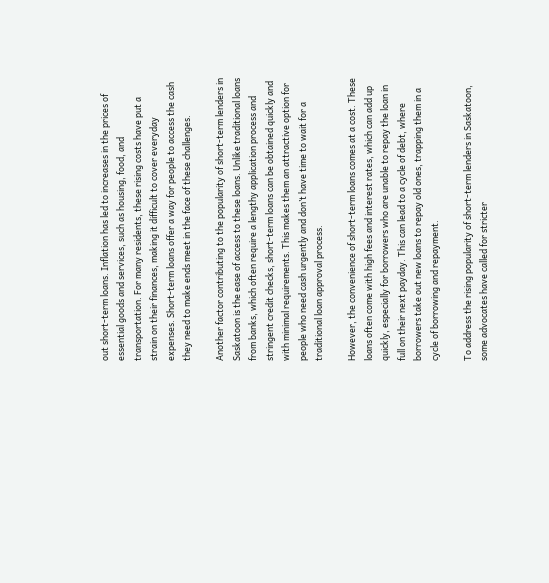out short-term loans. Inflation has led to increases in the prices of essential goods and services, such as housing, food, and transportation. For many residents, these rising costs have put a strain on their finances, making it difficult to cover everyday expenses. Short-term loans offer a way for people to access the cash they need to make ends meet in the face of these challenges.

Another factor contributing to the popularity of short-term lenders in Saskatoon is the ease of access to these loans. Unlike traditional loans from banks, which often require a lengthy application process and stringent credit checks, short-term loans can be obtained quickly and with minimal requirements. This makes them an attractive option for people who need cash urgently and don’t have time to wait for a traditional loan approval process.

However, the convenience of short-term loans comes at a cost. These loans often come with high fees and interest rates, which can add up quickly, especially for borrowers who are unable to repay the loan in full on their next payday. This can lead to a cycle of debt, where borrowers take out new loans to repay old ones, trapping them in a cycle of borrowing and repayment.

To address the rising popularity of short-term lenders in Saskatoon, some advocates have called for stricter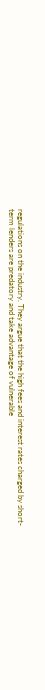regulations on the industry. They argue that the high fees and interest rates charged by short-term lenders are predatory and take advantage of vulnerable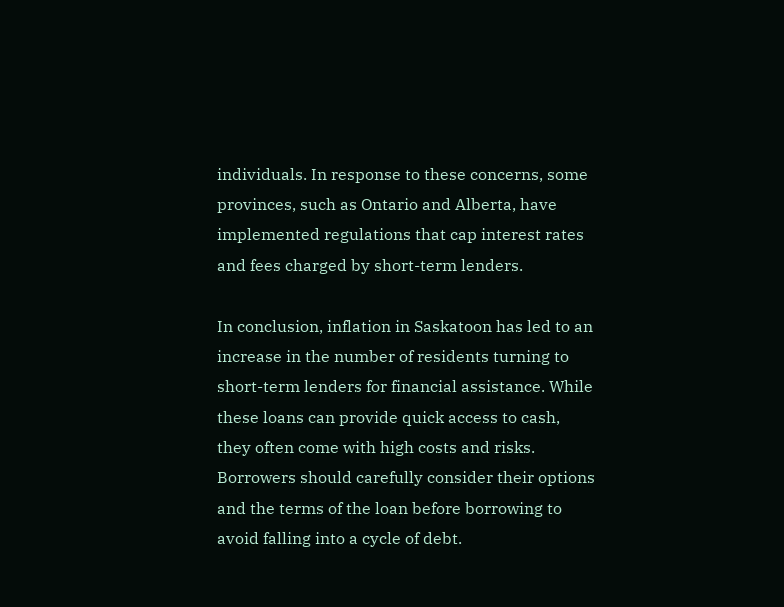individuals. In response to these concerns, some provinces, such as Ontario and Alberta, have implemented regulations that cap interest rates and fees charged by short-term lenders.

In conclusion, inflation in Saskatoon has led to an increase in the number of residents turning to short-term lenders for financial assistance. While these loans can provide quick access to cash, they often come with high costs and risks. Borrowers should carefully consider their options and the terms of the loan before borrowing to avoid falling into a cycle of debt.